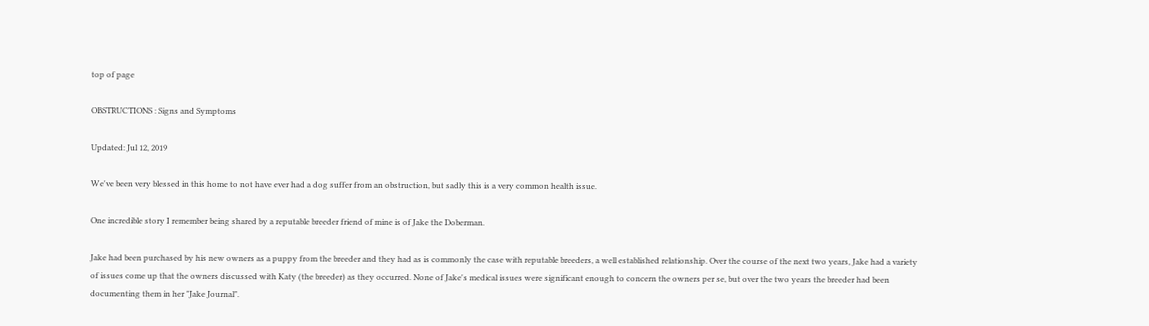top of page

OBSTRUCTIONS : Signs and Symptoms

Updated: Jul 12, 2019

We've been very blessed in this home to not have ever had a dog suffer from an obstruction, but sadly this is a very common health issue.

One incredible story I remember being shared by a reputable breeder friend of mine is of Jake the Doberman.

Jake had been purchased by his new owners as a puppy from the breeder and they had as is commonly the case with reputable breeders, a well established relationship. Over the course of the next two years, Jake had a variety of issues come up that the owners discussed with Katy (the breeder) as they occurred. None of Jake's medical issues were significant enough to concern the owners per se, but over the two years the breeder had been documenting them in her "Jake Journal".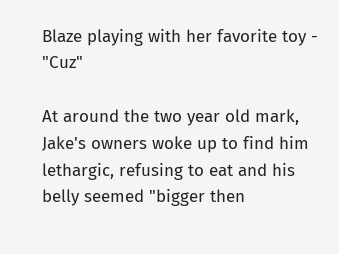Blaze playing with her favorite toy - "Cuz"

At around the two year old mark, Jake's owners woke up to find him lethargic, refusing to eat and his belly seemed "bigger then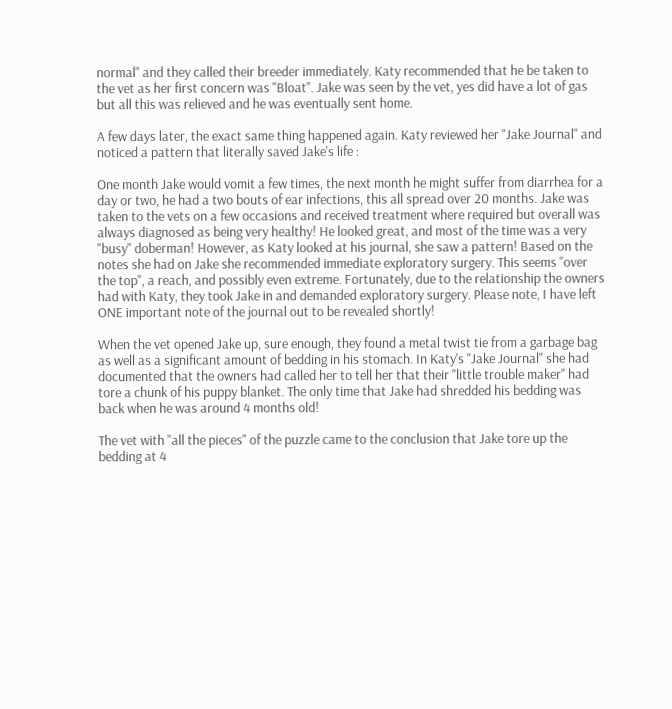normal" and they called their breeder immediately. Katy recommended that he be taken to the vet as her first concern was "Bloat". Jake was seen by the vet, yes did have a lot of gas but all this was relieved and he was eventually sent home.

A few days later, the exact same thing happened again. Katy reviewed her "Jake Journal" and noticed a pattern that literally saved Jake's life :

One month Jake would vomit a few times, the next month he might suffer from diarrhea for a day or two, he had a two bouts of ear infections, this all spread over 20 months. Jake was taken to the vets on a few occasions and received treatment where required but overall was always diagnosed as being very healthy! He looked great, and most of the time was a very "busy" doberman! However, as Katy looked at his journal, she saw a pattern! Based on the notes she had on Jake she recommended immediate exploratory surgery. This seems "over the top", a reach, and possibly even extreme. Fortunately, due to the relationship the owners had with Katy, they took Jake in and demanded exploratory surgery. Please note, I have left ONE important note of the journal out to be revealed shortly!

When the vet opened Jake up, sure enough, they found a metal twist tie from a garbage bag as well as a significant amount of bedding in his stomach. In Katy's "Jake Journal" she had documented that the owners had called her to tell her that their "little trouble maker" had tore a chunk of his puppy blanket. The only time that Jake had shredded his bedding was back when he was around 4 months old!

The vet with "all the pieces" of the puzzle came to the conclusion that Jake tore up the bedding at 4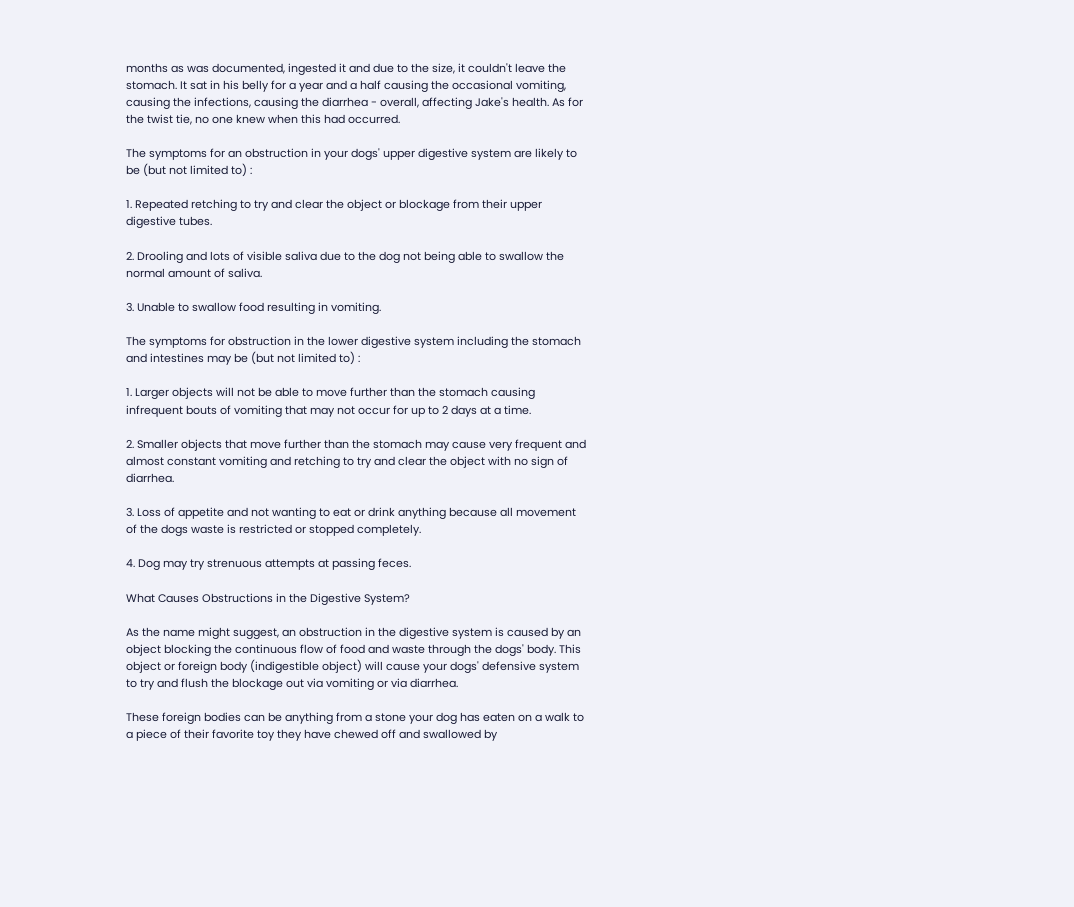months as was documented, ingested it and due to the size, it couldn't leave the stomach. It sat in his belly for a year and a half causing the occasional vomiting, causing the infections, causing the diarrhea - overall, affecting Jake's health. As for the twist tie, no one knew when this had occurred.

The symptoms for an obstruction in your dogs' upper digestive system are likely to be (but not limited to) :

1. Repeated retching to try and clear the object or blockage from their upper digestive tubes.

2. Drooling and lots of visible saliva due to the dog not being able to swallow the normal amount of saliva.

3. Unable to swallow food resulting in vomiting.

The symptoms for obstruction in the lower digestive system including the stomach and intestines may be (but not limited to) :

1. Larger objects will not be able to move further than the stomach causing infrequent bouts of vomiting that may not occur for up to 2 days at a time.

2. Smaller objects that move further than the stomach may cause very frequent and almost constant vomiting and retching to try and clear the object with no sign of diarrhea.

3. Loss of appetite and not wanting to eat or drink anything because all movement of the dogs waste is restricted or stopped completely.

4. Dog may try strenuous attempts at passing feces.

What Causes Obstructions in the Digestive System?

As the name might suggest, an obstruction in the digestive system is caused by an object blocking the continuous flow of food and waste through the dogs' body. This object or foreign body (indigestible object) will cause your dogs' defensive system to try and flush the blockage out via vomiting or via diarrhea.

These foreign bodies can be anything from a stone your dog has eaten on a walk to a piece of their favorite toy they have chewed off and swallowed by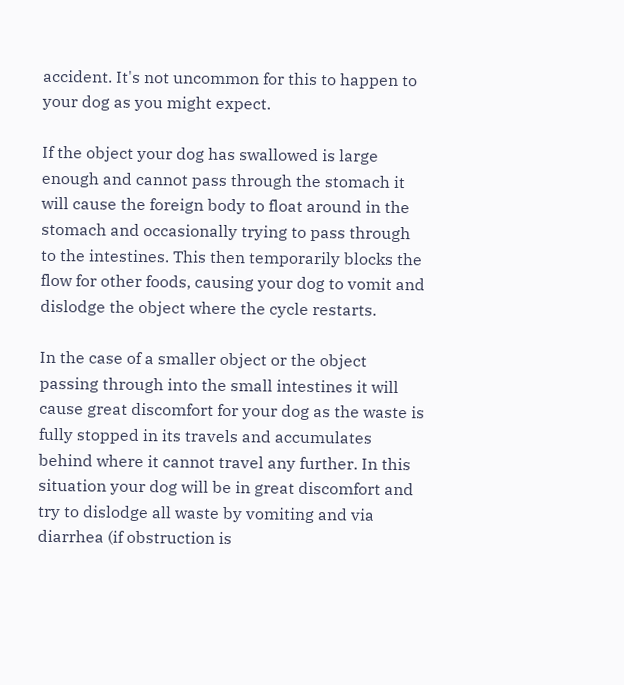accident. It's not uncommon for this to happen to your dog as you might expect.

If the object your dog has swallowed is large enough and cannot pass through the stomach it will cause the foreign body to float around in the stomach and occasionally trying to pass through to the intestines. This then temporarily blocks the flow for other foods, causing your dog to vomit and dislodge the object where the cycle restarts.

In the case of a smaller object or the object passing through into the small intestines it will cause great discomfort for your dog as the waste is fully stopped in its travels and accumulates behind where it cannot travel any further. In this situation your dog will be in great discomfort and try to dislodge all waste by vomiting and via diarrhea (if obstruction is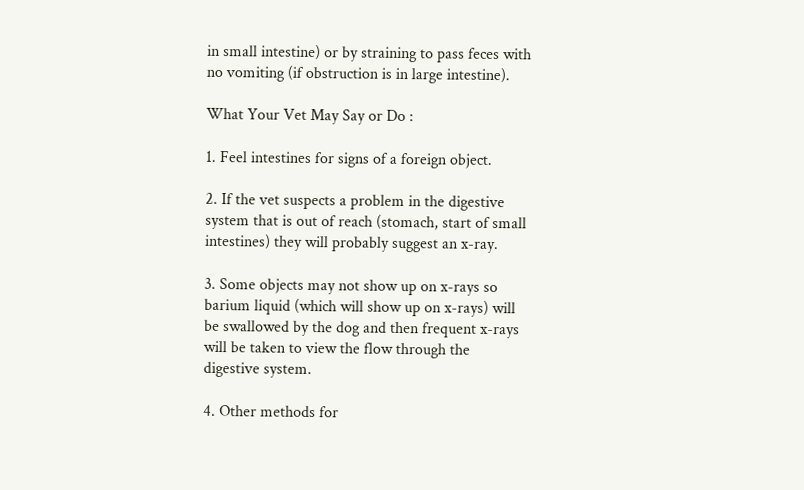in small intestine) or by straining to pass feces with no vomiting (if obstruction is in large intestine).

What Your Vet May Say or Do :

1. Feel intestines for signs of a foreign object.

2. If the vet suspects a problem in the digestive system that is out of reach (stomach, start of small intestines) they will probably suggest an x-ray.

3. Some objects may not show up on x-rays so barium liquid (which will show up on x-rays) will be swallowed by the dog and then frequent x-rays will be taken to view the flow through the digestive system.

4. Other methods for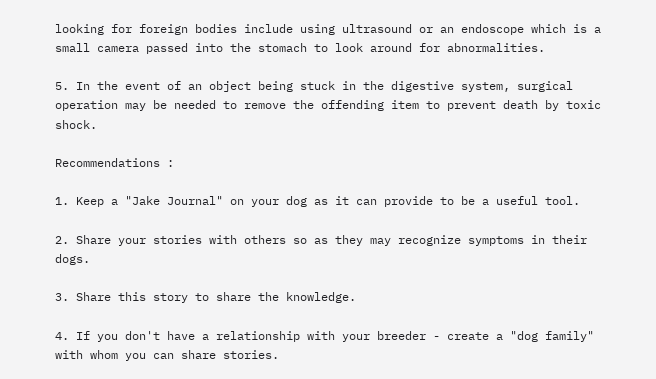looking for foreign bodies include using ultrasound or an endoscope which is a small camera passed into the stomach to look around for abnormalities.

5. In the event of an object being stuck in the digestive system, surgical operation may be needed to remove the offending item to prevent death by toxic shock.

Recommendations :

1. Keep a "Jake Journal" on your dog as it can provide to be a useful tool.

2. Share your stories with others so as they may recognize symptoms in their dogs.

3. Share this story to share the knowledge.

4. If you don't have a relationship with your breeder - create a "dog family" with whom you can share stories.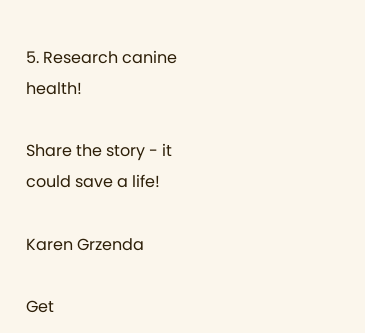5. Research canine health!

Share the story - it could save a life!

Karen Grzenda

Get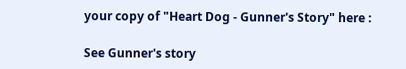your copy of "Heart Dog - Gunner's Story" here :

See Gunner's story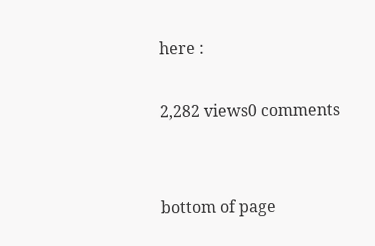here :

2,282 views0 comments


bottom of page